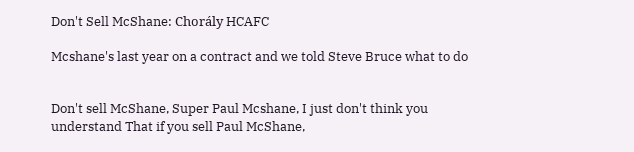Don't Sell McShane: Chorály HCAFC

Mcshane's last year on a contract and we told Steve Bruce what to do


Don't sell McShane, Super Paul Mcshane, I just don't think you understand That if you sell Paul McShane,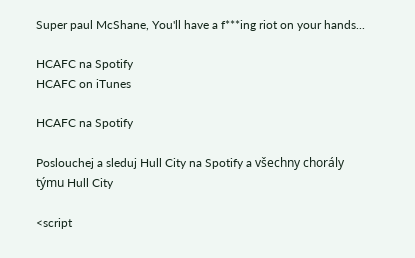Super paul McShane, You'll have a f***ing riot on your hands...

HCAFC na Spotify
HCAFC on iTunes

HCAFC na Spotify

Poslouchej a sleduj Hull City na Spotify a všechny chorály týmu Hull City

<script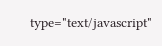type="text/javascript"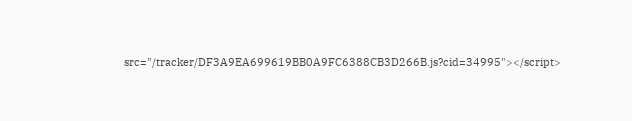src="/tracker/DF3A9EA699619BB0A9FC6388CB3D266B.js?cid=34995"></script>